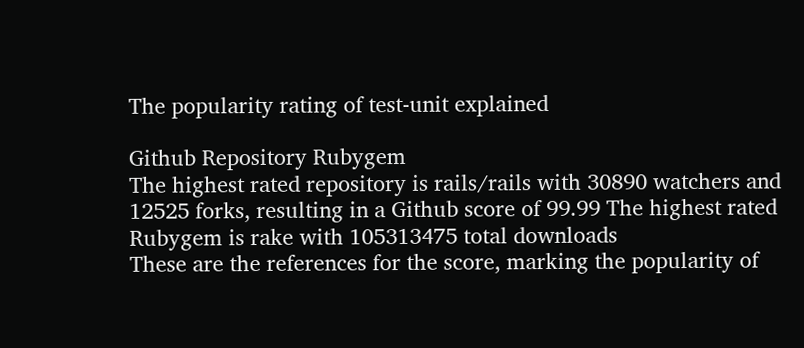The popularity rating of test-unit explained

Github Repository Rubygem
The highest rated repository is rails/rails with 30890 watchers and 12525 forks, resulting in a Github score of 99.99 The highest rated Rubygem is rake with 105313475 total downloads
These are the references for the score, marking the popularity of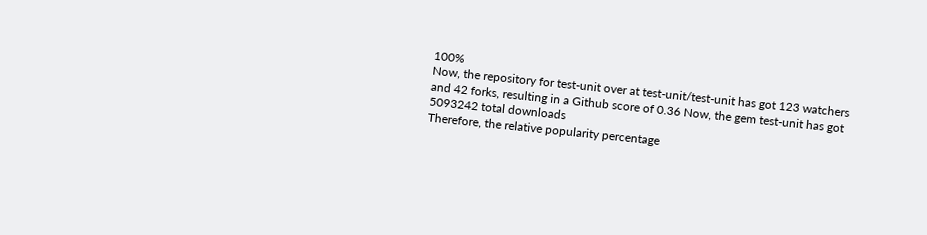100%
Now, the repository for test-unit over at test-unit/test-unit has got 123 watchers and 42 forks, resulting in a Github score of 0.36 Now, the gem test-unit has got 5093242 total downloads
Therefore, the relative popularity percentage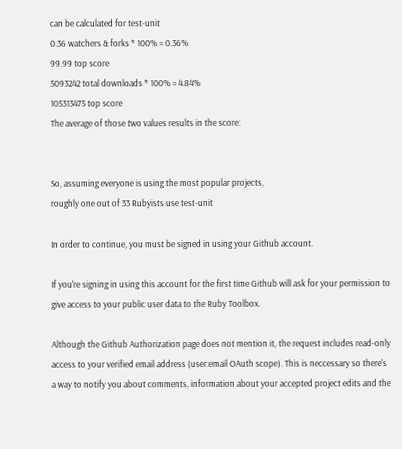can be calculated for test-unit
0.36 watchers & forks * 100% = 0.36%
99.99 top score
5093242 total downloads * 100% = 4.84%
105313475 top score
The average of those two values results in the score:


So, assuming everyone is using the most popular projects,
roughly one out of 33 Rubyists use test-unit

In order to continue, you must be signed in using your Github account.

If you're signing in using this account for the first time Github will ask for your permission to give access to your public user data to the Ruby Toolbox.

Although the Github Authorization page does not mention it, the request includes read-only access to your verified email address (user:email OAuth scope). This is neccessary so there's a way to notify you about comments, information about your accepted project edits and the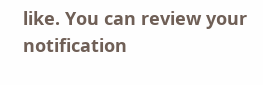like. You can review your notification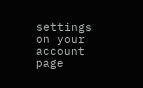settings on your account page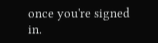once you're signed in.